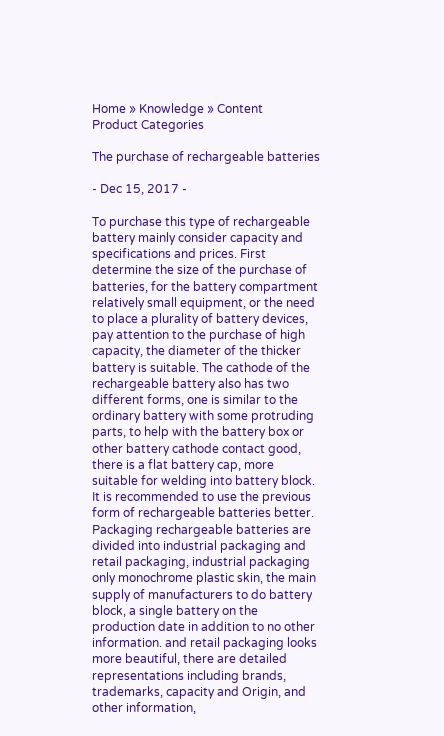Home » Knowledge » Content
Product Categories

The purchase of rechargeable batteries

- Dec 15, 2017 -

To purchase this type of rechargeable battery mainly consider capacity and specifications and prices. First determine the size of the purchase of batteries, for the battery compartment relatively small equipment, or the need to place a plurality of battery devices, pay attention to the purchase of high capacity, the diameter of the thicker battery is suitable. The cathode of the rechargeable battery also has two different forms, one is similar to the ordinary battery with some protruding parts, to help with the battery box or other battery cathode contact good, there is a flat battery cap, more suitable for welding into battery block. It is recommended to use the previous form of rechargeable batteries better. Packaging rechargeable batteries are divided into industrial packaging and retail packaging, industrial packaging only monochrome plastic skin, the main supply of manufacturers to do battery block, a single battery on the production date in addition to no other information. and retail packaging looks more beautiful, there are detailed representations including brands, trademarks, capacity and Origin, and other information,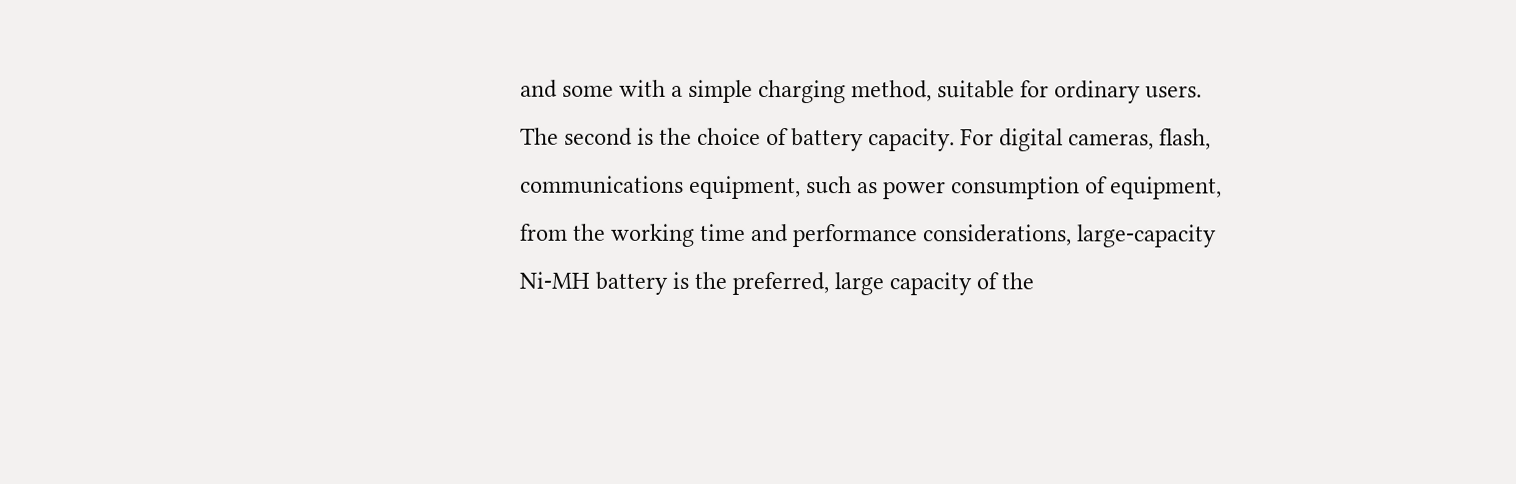and some with a simple charging method, suitable for ordinary users. The second is the choice of battery capacity. For digital cameras, flash, communications equipment, such as power consumption of equipment, from the working time and performance considerations, large-capacity Ni-MH battery is the preferred, large capacity of the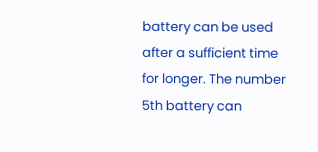battery can be used after a sufficient time for longer. The number 5th battery can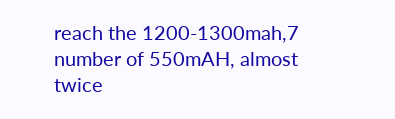reach the 1200-1300mah,7 number of 550mAH, almost twice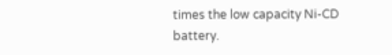times the low capacity Ni-CD battery.